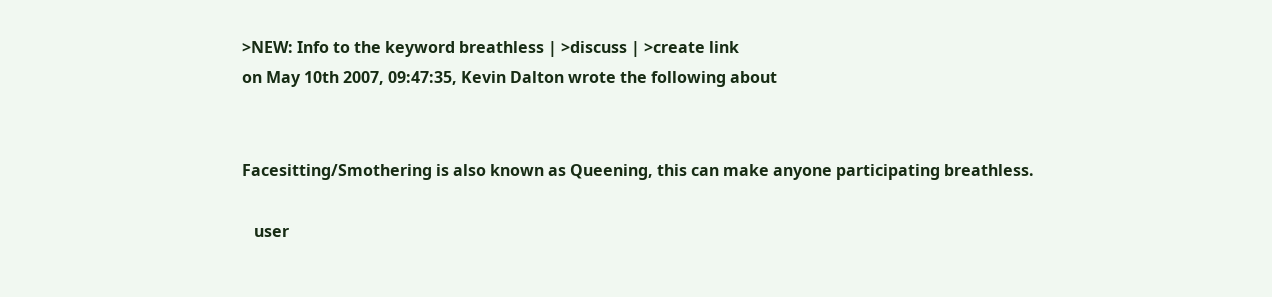>NEW: Info to the keyword breathless | >discuss | >create link
on May 10th 2007, 09:47:35, Kevin Dalton wrote the following about


Facesitting/Smothering is also known as Queening, this can make anyone participating breathless.

   user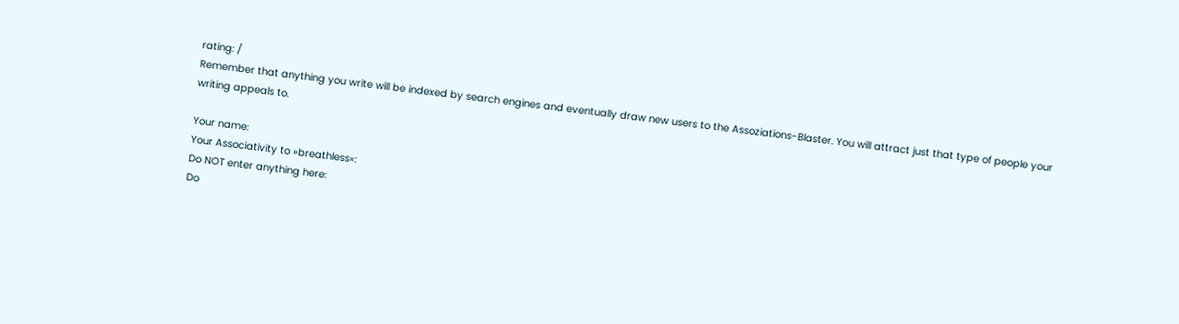rating: /
Remember that anything you write will be indexed by search engines and eventually draw new users to the Assoziations-Blaster. You will attract just that type of people your writing appeals to.

Your name:
Your Associativity to »breathless«:
Do NOT enter anything here:
Do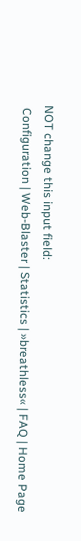NOT change this input field:
 Configuration | Web-Blaster | Statistics | »breathless« | FAQ | Home Page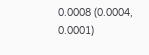0.0008 (0.0004, 0.0001)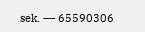sek. –– 65590306